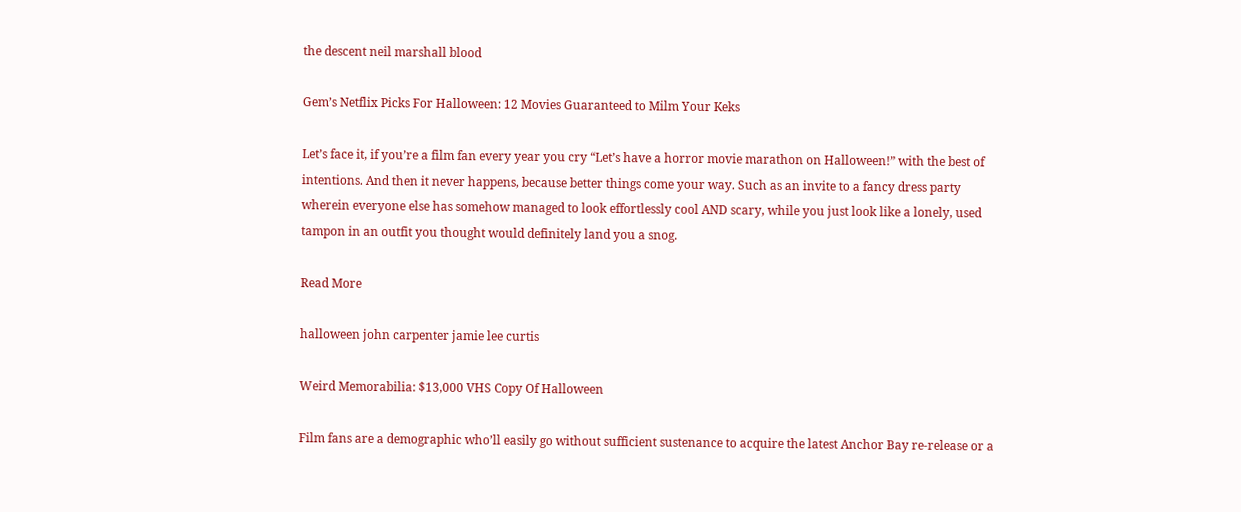the descent neil marshall blood

Gem’s Netflix Picks For Halloween: 12 Movies Guaranteed to Milm Your Keks

Let’s face it, if you’re a film fan every year you cry “Let’s have a horror movie marathon on Halloween!” with the best of intentions. And then it never happens, because better things come your way. Such as an invite to a fancy dress party wherein everyone else has somehow managed to look effortlessly cool AND scary, while you just look like a lonely, used tampon in an outfit you thought would definitely land you a snog.

Read More

halloween john carpenter jamie lee curtis

Weird Memorabilia: $13,000 VHS Copy Of Halloween

Film fans are a demographic who’ll easily go without sufficient sustenance to acquire the latest Anchor Bay re-release or a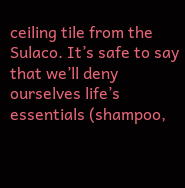ceiling tile from the Sulaco. It’s safe to say that we’ll deny ourselves life’s essentials (shampoo,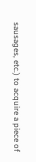sausages, etc.) to acquire a piece of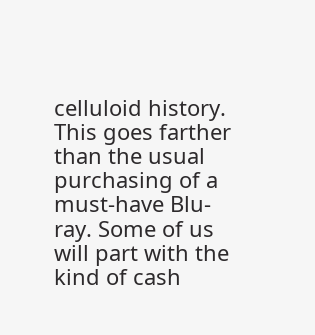celluloid history. This goes farther than the usual purchasing of a must-have Blu-ray. Some of us will part with the kind of cash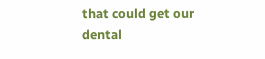that could get our dental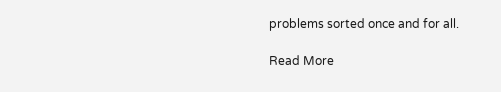problems sorted once and for all.

Read More